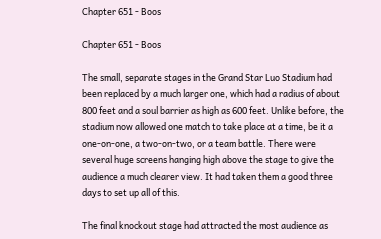Chapter 651 - Boos

Chapter 651 - Boos

The small, separate stages in the Grand Star Luo Stadium had been replaced by a much larger one, which had a radius of about 800 feet and a soul barrier as high as 600 feet. Unlike before, the stadium now allowed one match to take place at a time, be it a one-on-one, a two-on-two, or a team battle. There were several huge screens hanging high above the stage to give the audience a much clearer view. It had taken them a good three days to set up all of this.

The final knockout stage had attracted the most audience as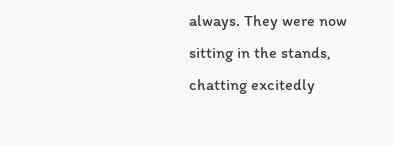always. They were now sitting in the stands, chatting excitedly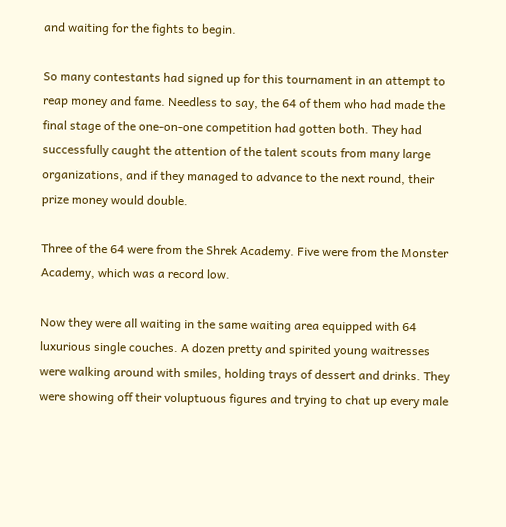and waiting for the fights to begin.

So many contestants had signed up for this tournament in an attempt to reap money and fame. Needless to say, the 64 of them who had made the final stage of the one-on-one competition had gotten both. They had successfully caught the attention of the talent scouts from many large organizations, and if they managed to advance to the next round, their prize money would double.

Three of the 64 were from the Shrek Academy. Five were from the Monster Academy, which was a record low.

Now they were all waiting in the same waiting area equipped with 64 luxurious single couches. A dozen pretty and spirited young waitresses were walking around with smiles, holding trays of dessert and drinks. They were showing off their voluptuous figures and trying to chat up every male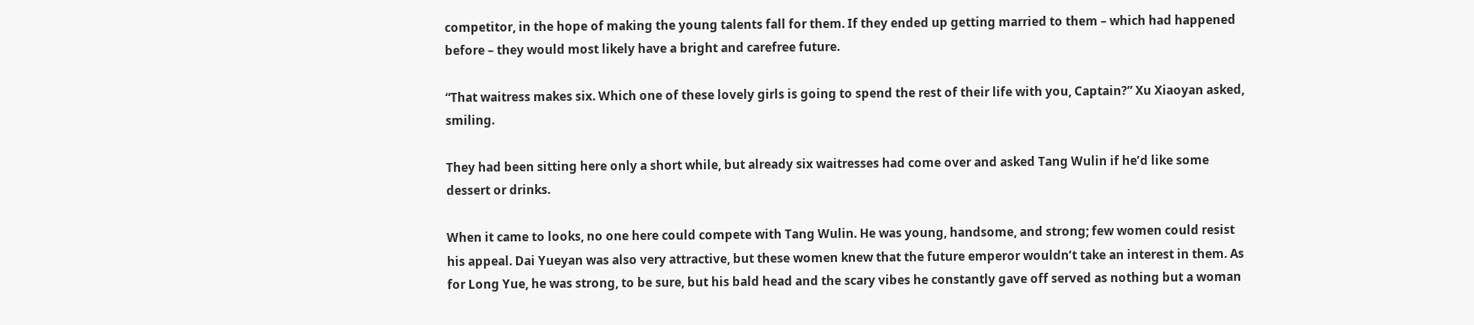competitor, in the hope of making the young talents fall for them. If they ended up getting married to them – which had happened before – they would most likely have a bright and carefree future.

“That waitress makes six. Which one of these lovely girls is going to spend the rest of their life with you, Captain?” Xu Xiaoyan asked, smiling.

They had been sitting here only a short while, but already six waitresses had come over and asked Tang Wulin if he’d like some dessert or drinks.

When it came to looks, no one here could compete with Tang Wulin. He was young, handsome, and strong; few women could resist his appeal. Dai Yueyan was also very attractive, but these women knew that the future emperor wouldn’t take an interest in them. As for Long Yue, he was strong, to be sure, but his bald head and the scary vibes he constantly gave off served as nothing but a woman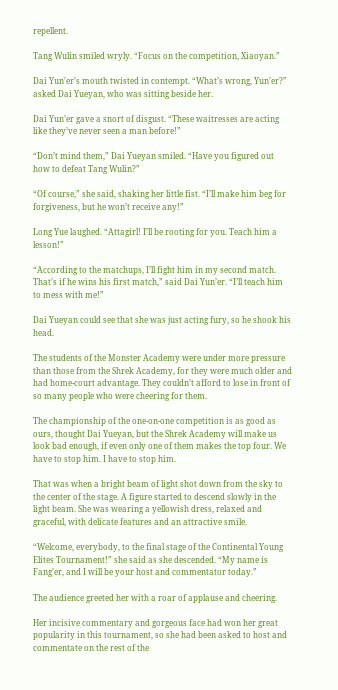repellent.

Tang Wulin smiled wryly. “Focus on the competition, Xiaoyan.”

Dai Yun’er’s mouth twisted in contempt. “What’s wrong, Yun’er?” asked Dai Yueyan, who was sitting beside her.

Dai Yun’er gave a snort of disgust. “These waitresses are acting like they’ve never seen a man before!”

“Don’t mind them,” Dai Yueyan smiled. “Have you figured out how to defeat Tang Wulin?”

“Of course,” she said, shaking her little fist. “I’ll make him beg for forgiveness, but he won’t receive any!”

Long Yue laughed. “Attagirl! I’ll be rooting for you. Teach him a lesson!”

“According to the matchups, I’ll fight him in my second match. That’s if he wins his first match,” said Dai Yun’er. “I’ll teach him to mess with me!”

Dai Yueyan could see that she was just acting fury, so he shook his head.

The students of the Monster Academy were under more pressure than those from the Shrek Academy, for they were much older and had home-court advantage. They couldn’t afford to lose in front of so many people who were cheering for them.

The championship of the one-on-one competition is as good as ours, thought Dai Yueyan, but the Shrek Academy will make us look bad enough, if even only one of them makes the top four. We have to stop him. I have to stop him.

That was when a bright beam of light shot down from the sky to the center of the stage. A figure started to descend slowly in the light beam. She was wearing a yellowish dress, relaxed and graceful, with delicate features and an attractive smile.

“Welcome, everybody, to the final stage of the Continental Young Elites Tournament!” she said as she descended. “My name is Fang’er, and I will be your host and commentator today.”

The audience greeted her with a roar of applause and cheering.

Her incisive commentary and gorgeous face had won her great popularity in this tournament, so she had been asked to host and commentate on the rest of the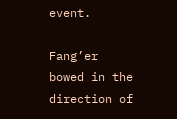event.

Fang’er bowed in the direction of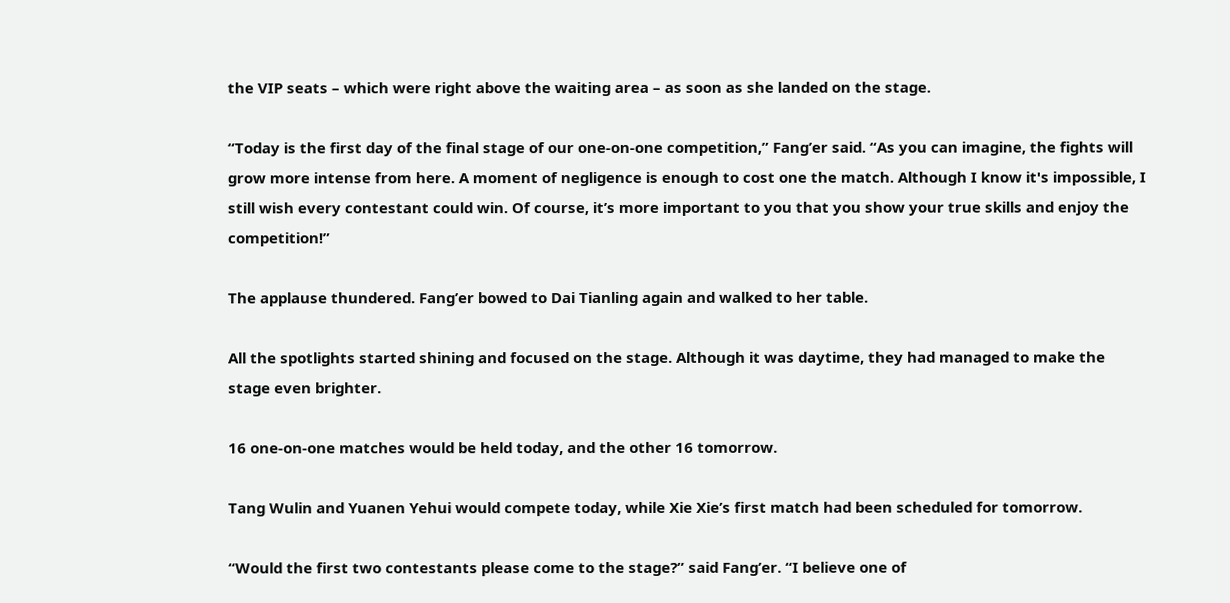the VIP seats – which were right above the waiting area – as soon as she landed on the stage.

“Today is the first day of the final stage of our one-on-one competition,” Fang’er said. “As you can imagine, the fights will grow more intense from here. A moment of negligence is enough to cost one the match. Although I know it's impossible, I still wish every contestant could win. Of course, it’s more important to you that you show your true skills and enjoy the competition!”

The applause thundered. Fang’er bowed to Dai Tianling again and walked to her table.

All the spotlights started shining and focused on the stage. Although it was daytime, they had managed to make the stage even brighter.

16 one-on-one matches would be held today, and the other 16 tomorrow.

Tang Wulin and Yuanen Yehui would compete today, while Xie Xie’s first match had been scheduled for tomorrow.

“Would the first two contestants please come to the stage?” said Fang’er. “I believe one of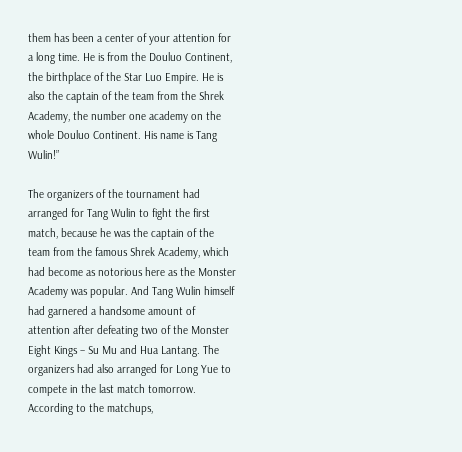them has been a center of your attention for a long time. He is from the Douluo Continent, the birthplace of the Star Luo Empire. He is also the captain of the team from the Shrek Academy, the number one academy on the whole Douluo Continent. His name is Tang Wulin!”

The organizers of the tournament had arranged for Tang Wulin to fight the first match, because he was the captain of the team from the famous Shrek Academy, which had become as notorious here as the Monster Academy was popular. And Tang Wulin himself had garnered a handsome amount of attention after defeating two of the Monster Eight Kings – Su Mu and Hua Lantang. The organizers had also arranged for Long Yue to compete in the last match tomorrow. According to the matchups,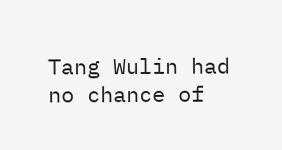Tang Wulin had no chance of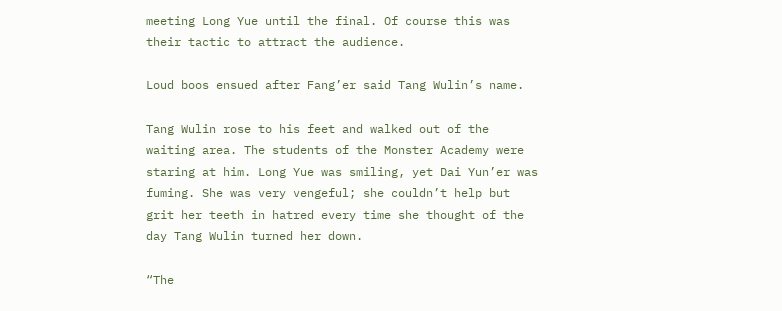meeting Long Yue until the final. Of course this was their tactic to attract the audience.

Loud boos ensued after Fang’er said Tang Wulin’s name.

Tang Wulin rose to his feet and walked out of the waiting area. The students of the Monster Academy were staring at him. Long Yue was smiling, yet Dai Yun’er was fuming. She was very vengeful; she couldn’t help but grit her teeth in hatred every time she thought of the day Tang Wulin turned her down.

“The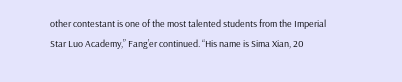other contestant is one of the most talented students from the Imperial Star Luo Academy,” Fang’er continued. “His name is Sima Xian, 20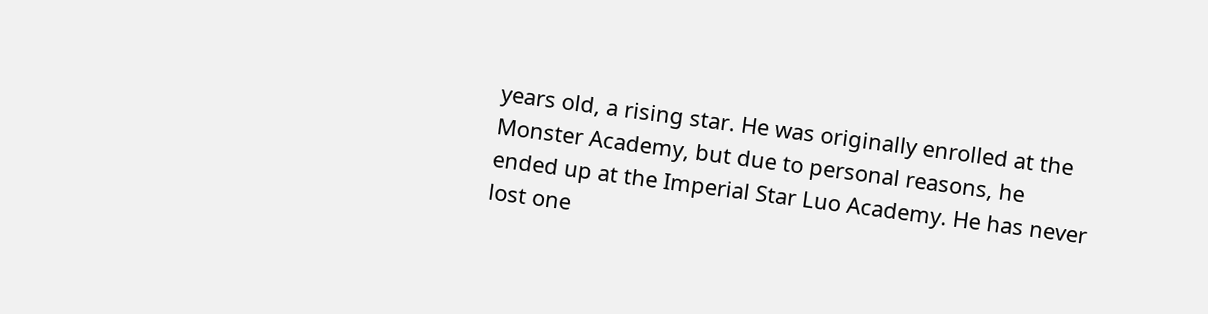years old, a rising star. He was originally enrolled at the Monster Academy, but due to personal reasons, he ended up at the Imperial Star Luo Academy. He has never lost one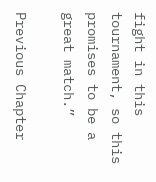fight in this tournament, so this promises to be a great match.”

Previous Chapter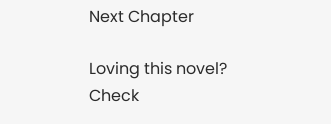Next Chapter

Loving this novel? Check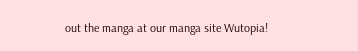out the manga at our manga site Wutopia!